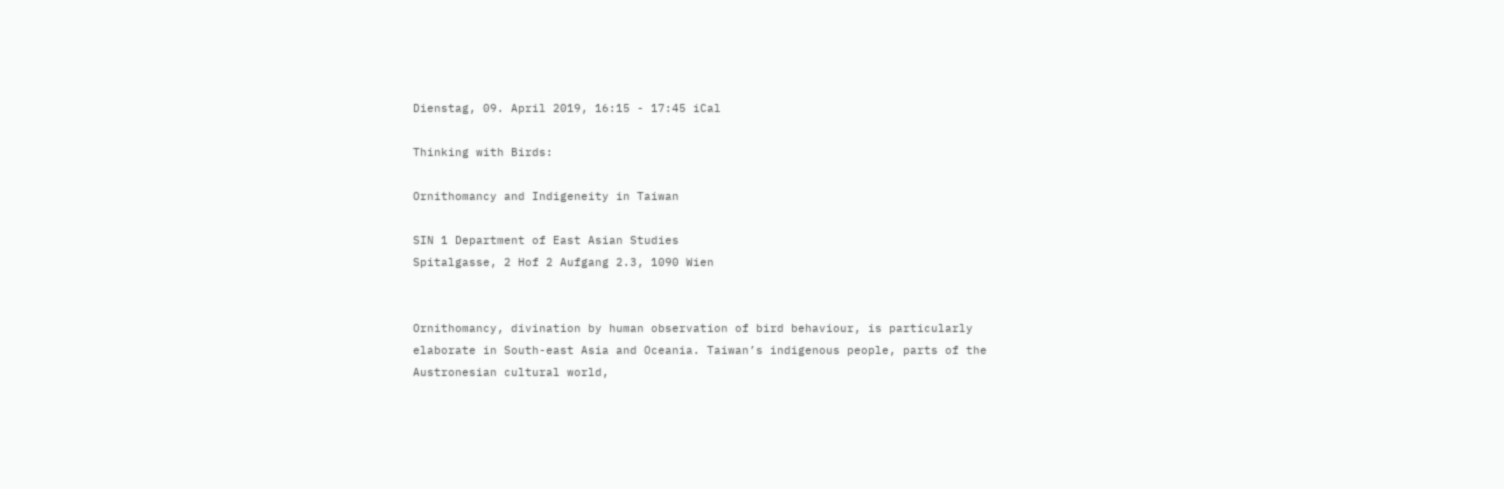Dienstag, 09. April 2019, 16:15 - 17:45 iCal

Thinking with Birds:

Ornithomancy and Indigeneity in Taiwan

SIN 1 Department of East Asian Studies
Spitalgasse, 2 Hof 2 Aufgang 2.3, 1090 Wien


Ornithomancy, divination by human observation of bird behaviour, is particularly elaborate in South-east Asia and Oceania. Taiwan’s indigenous people, parts of the Austronesian cultural world,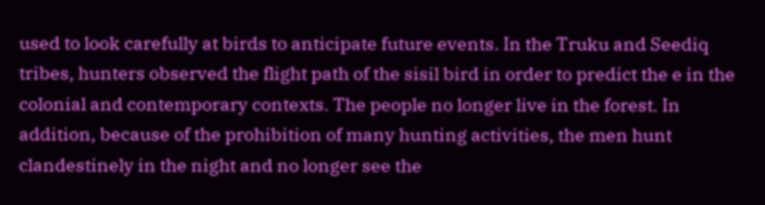used to look carefully at birds to anticipate future events. In the Truku and Seediq tribes, hunters observed the flight path of the sisil bird in order to predict the e in the colonial and contemporary contexts. The people no longer live in the forest. In addition, because of the prohibition of many hunting activities, the men hunt clandestinely in the night and no longer see the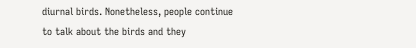diurnal birds. Nonetheless, people continue to talk about the birds and they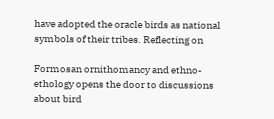have adopted the oracle birds as national symbols of their tribes. Reflecting on

Formosan ornithomancy and ethno-ethology opens the door to discussions about bird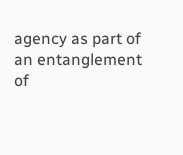agency as part of an entanglement of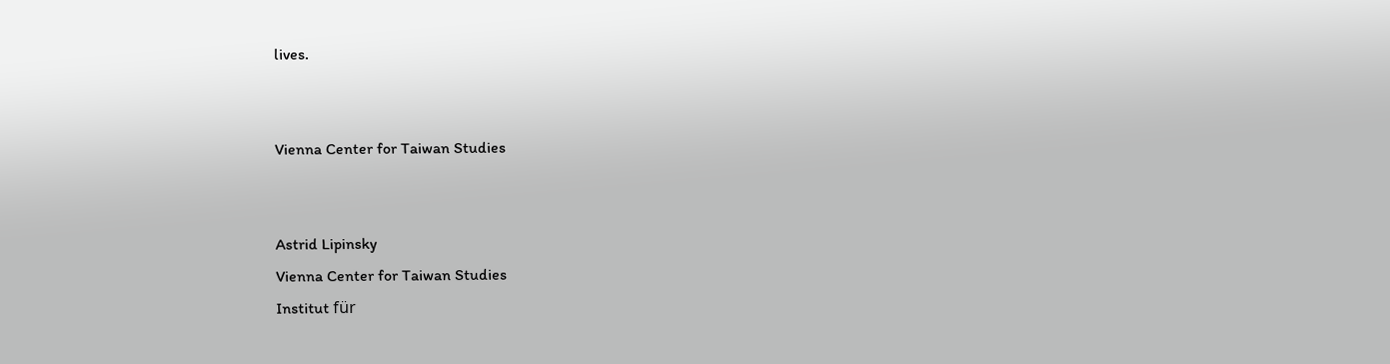lives.


Vienna Center for Taiwan Studies


Astrid Lipinsky
Vienna Center for Taiwan Studies
Institut für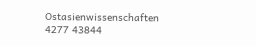Ostasienwissenschaften
4277 43844